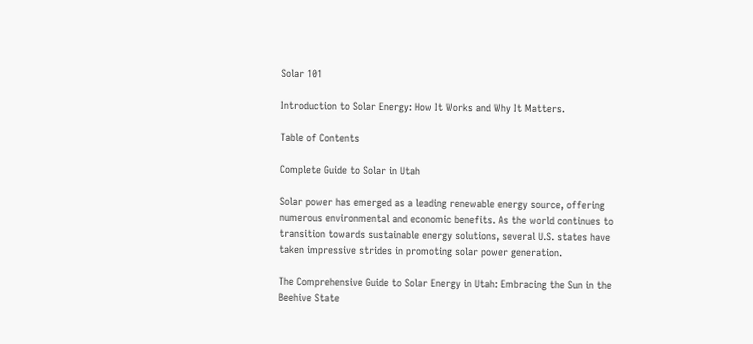Solar 101

Introduction to Solar Energy: How It Works and Why It Matters.

Table of Contents

Complete Guide to Solar in Utah

Solar power has emerged as a leading renewable energy source, offering numerous environmental and economic benefits. As the world continues to transition towards sustainable energy solutions, several U.S. states have taken impressive strides in promoting solar power generation.

The Comprehensive Guide to Solar Energy in Utah: Embracing the Sun in the Beehive State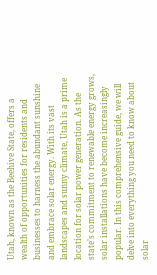Utah, known as the Beehive State, offers a wealth of opportunities for residents and businesses to harness the abundant sunshine and embrace solar energy. With its vast landscapes and sunny climate, Utah is a prime location for solar power generation. As the state’s commitment to renewable energy grows, solar installations have become increasingly popular. In this comprehensive guide, we will delve into everything you need to know about solar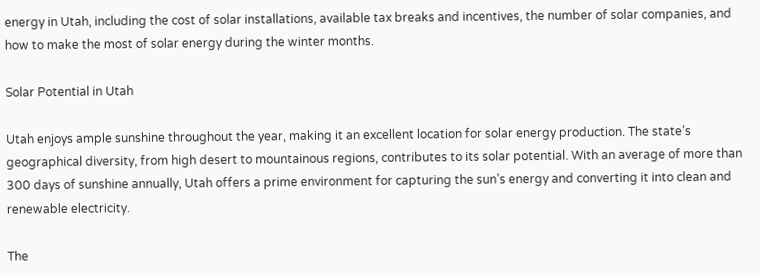energy in Utah, including the cost of solar installations, available tax breaks and incentives, the number of solar companies, and how to make the most of solar energy during the winter months.

Solar Potential in Utah

Utah enjoys ample sunshine throughout the year, making it an excellent location for solar energy production. The state’s geographical diversity, from high desert to mountainous regions, contributes to its solar potential. With an average of more than 300 days of sunshine annually, Utah offers a prime environment for capturing the sun’s energy and converting it into clean and renewable electricity.

The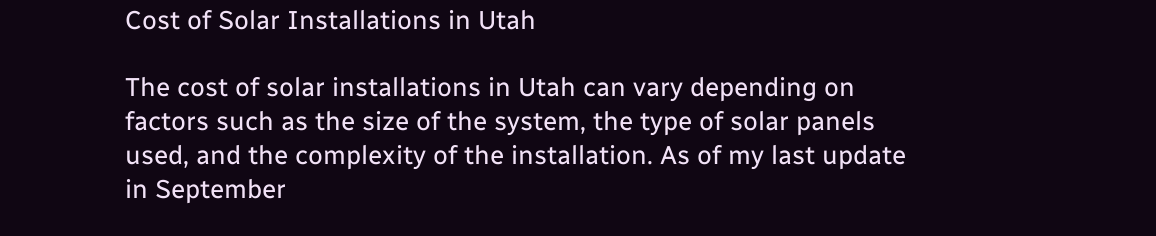Cost of Solar Installations in Utah

The cost of solar installations in Utah can vary depending on factors such as the size of the system, the type of solar panels used, and the complexity of the installation. As of my last update in September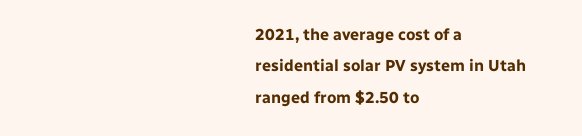2021, the average cost of a residential solar PV system in Utah ranged from $2.50 to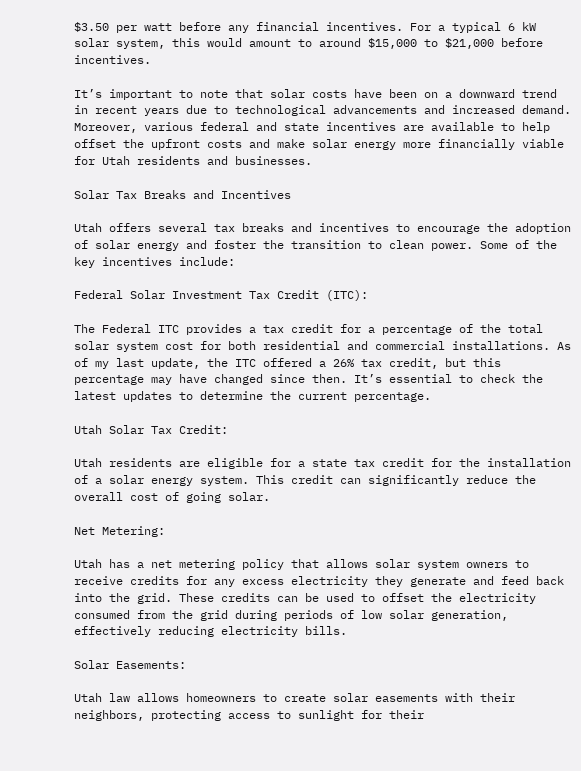$3.50 per watt before any financial incentives. For a typical 6 kW solar system, this would amount to around $15,000 to $21,000 before incentives.

It’s important to note that solar costs have been on a downward trend in recent years due to technological advancements and increased demand. Moreover, various federal and state incentives are available to help offset the upfront costs and make solar energy more financially viable for Utah residents and businesses.

Solar Tax Breaks and Incentives

Utah offers several tax breaks and incentives to encourage the adoption of solar energy and foster the transition to clean power. Some of the key incentives include:

Federal Solar Investment Tax Credit (ITC):

The Federal ITC provides a tax credit for a percentage of the total solar system cost for both residential and commercial installations. As of my last update, the ITC offered a 26% tax credit, but this percentage may have changed since then. It’s essential to check the latest updates to determine the current percentage.

Utah Solar Tax Credit:

Utah residents are eligible for a state tax credit for the installation of a solar energy system. This credit can significantly reduce the overall cost of going solar.

Net Metering:

Utah has a net metering policy that allows solar system owners to receive credits for any excess electricity they generate and feed back into the grid. These credits can be used to offset the electricity consumed from the grid during periods of low solar generation, effectively reducing electricity bills.

Solar Easements:

Utah law allows homeowners to create solar easements with their neighbors, protecting access to sunlight for their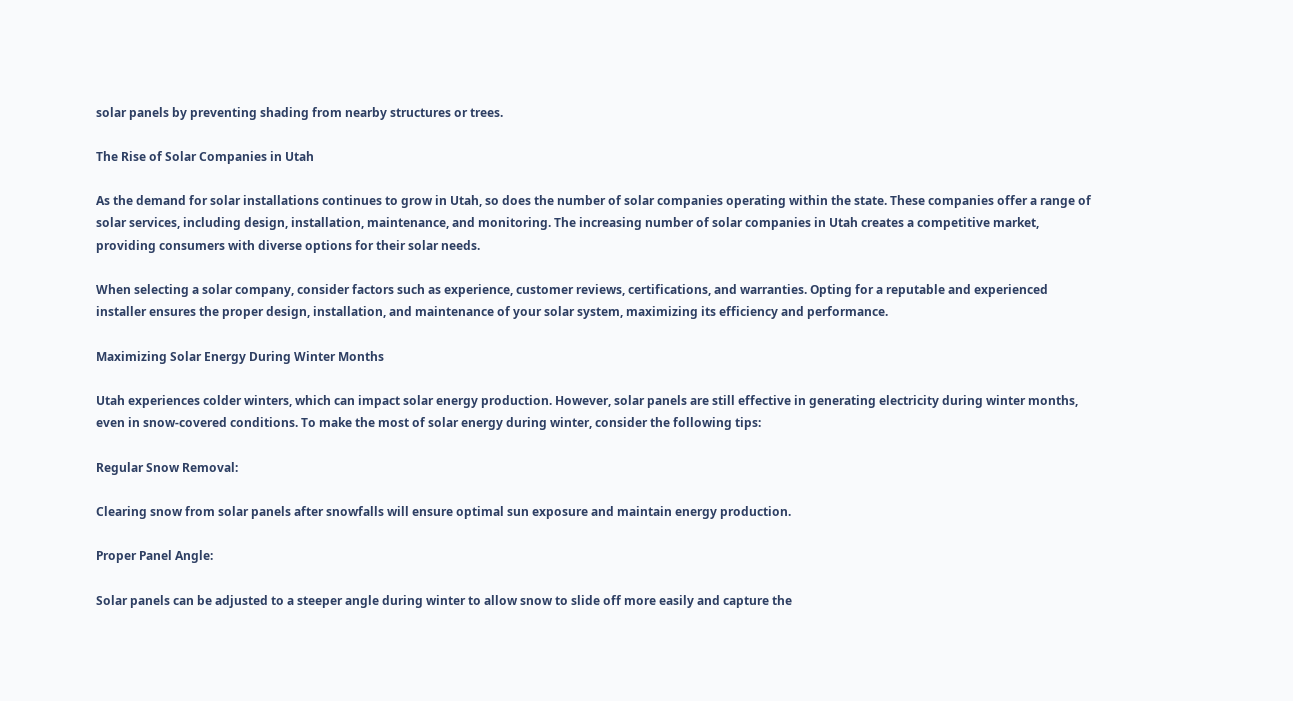solar panels by preventing shading from nearby structures or trees.

The Rise of Solar Companies in Utah

As the demand for solar installations continues to grow in Utah, so does the number of solar companies operating within the state. These companies offer a range of solar services, including design, installation, maintenance, and monitoring. The increasing number of solar companies in Utah creates a competitive market, providing consumers with diverse options for their solar needs.

When selecting a solar company, consider factors such as experience, customer reviews, certifications, and warranties. Opting for a reputable and experienced installer ensures the proper design, installation, and maintenance of your solar system, maximizing its efficiency and performance.

Maximizing Solar Energy During Winter Months

Utah experiences colder winters, which can impact solar energy production. However, solar panels are still effective in generating electricity during winter months, even in snow-covered conditions. To make the most of solar energy during winter, consider the following tips:

Regular Snow Removal:

Clearing snow from solar panels after snowfalls will ensure optimal sun exposure and maintain energy production.

Proper Panel Angle:

Solar panels can be adjusted to a steeper angle during winter to allow snow to slide off more easily and capture the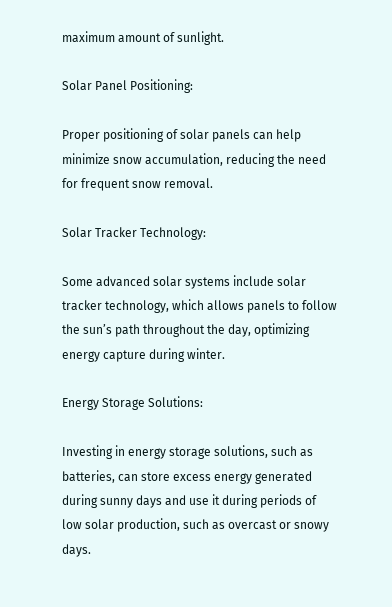maximum amount of sunlight.

Solar Panel Positioning:

Proper positioning of solar panels can help minimize snow accumulation, reducing the need for frequent snow removal.

Solar Tracker Technology:

Some advanced solar systems include solar tracker technology, which allows panels to follow the sun’s path throughout the day, optimizing energy capture during winter.

Energy Storage Solutions:

Investing in energy storage solutions, such as batteries, can store excess energy generated during sunny days and use it during periods of low solar production, such as overcast or snowy days.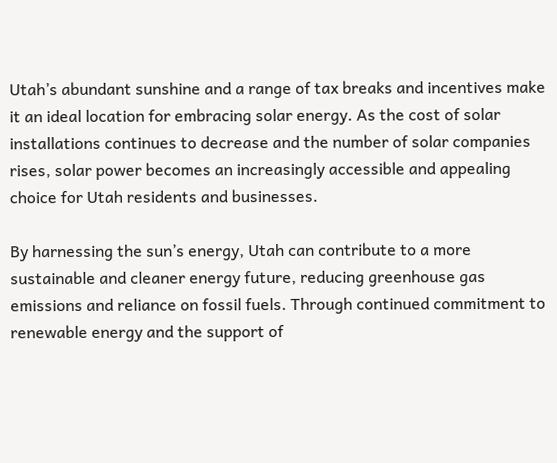Utah’s abundant sunshine and a range of tax breaks and incentives make it an ideal location for embracing solar energy. As the cost of solar installations continues to decrease and the number of solar companies rises, solar power becomes an increasingly accessible and appealing choice for Utah residents and businesses.

By harnessing the sun’s energy, Utah can contribute to a more sustainable and cleaner energy future, reducing greenhouse gas emissions and reliance on fossil fuels. Through continued commitment to renewable energy and the support of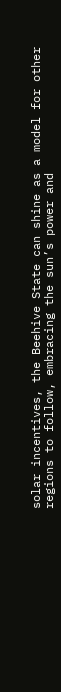solar incentives, the Beehive State can shine as a model for other regions to follow, embracing the sun’s power and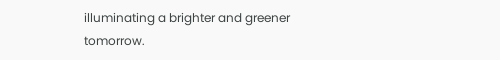illuminating a brighter and greener tomorrow.